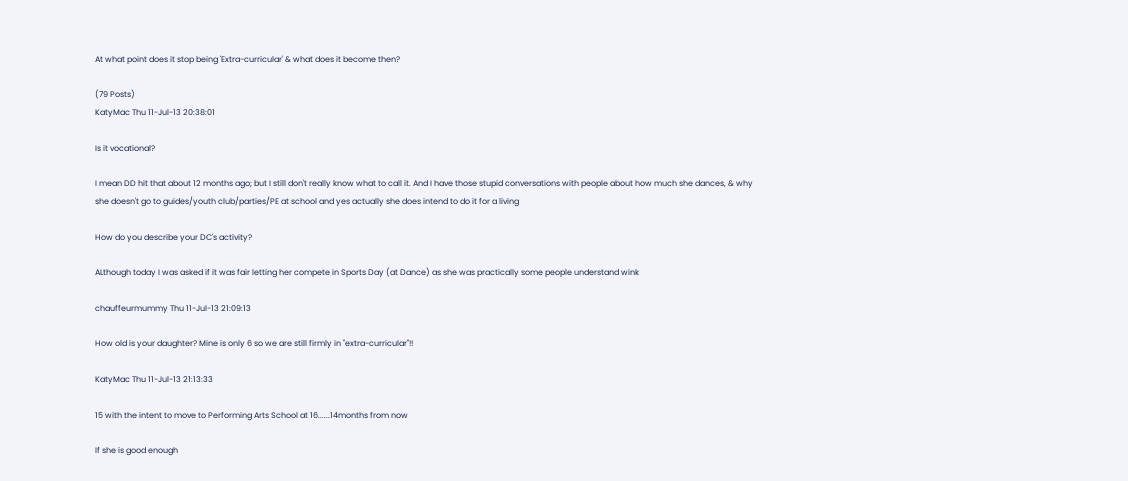At what point does it stop being 'Extra-curricular' & what does it become then?

(79 Posts)
KatyMac Thu 11-Jul-13 20:38:01

Is it vocational?

I mean DD hit that about 12 months ago; but I still don't really know what to call it. And I have those stupid conversations with people about how much she dances, & why she doesn't go to guides/youth club/parties/PE at school and yes actually she does intend to do it for a living

How do you describe your DC's activity?

ALthough today I was asked if it was fair letting her compete in Sports Day (at Dance) as she was practically some people understand wink

chauffeurmummy Thu 11-Jul-13 21:09:13

How old is your daughter? Mine is only 6 so we are still firmly in "extra-curricular"!!

KatyMac Thu 11-Jul-13 21:13:33

15 with the intent to move to Performing Arts School at 16......14months from now

If she is good enough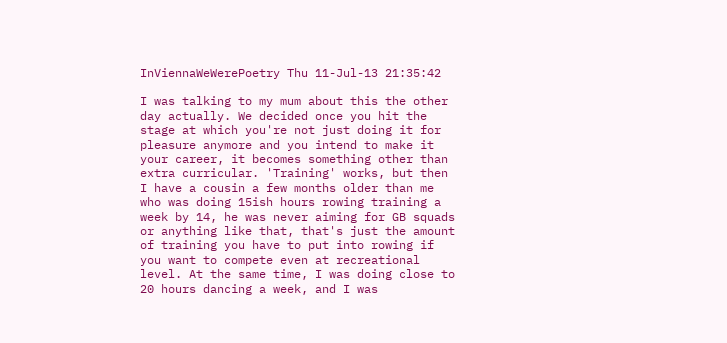InViennaWeWerePoetry Thu 11-Jul-13 21:35:42

I was talking to my mum about this the other day actually. We decided once you hit the stage at which you're not just doing it for pleasure anymore and you intend to make it your career, it becomes something other than extra curricular. 'Training' works, but then I have a cousin a few months older than me who was doing 15ish hours rowing training a week by 14, he was never aiming for GB squads or anything like that, that's just the amount of training you have to put into rowing if you want to compete even at recreational level. At the same time, I was doing close to 20 hours dancing a week, and I was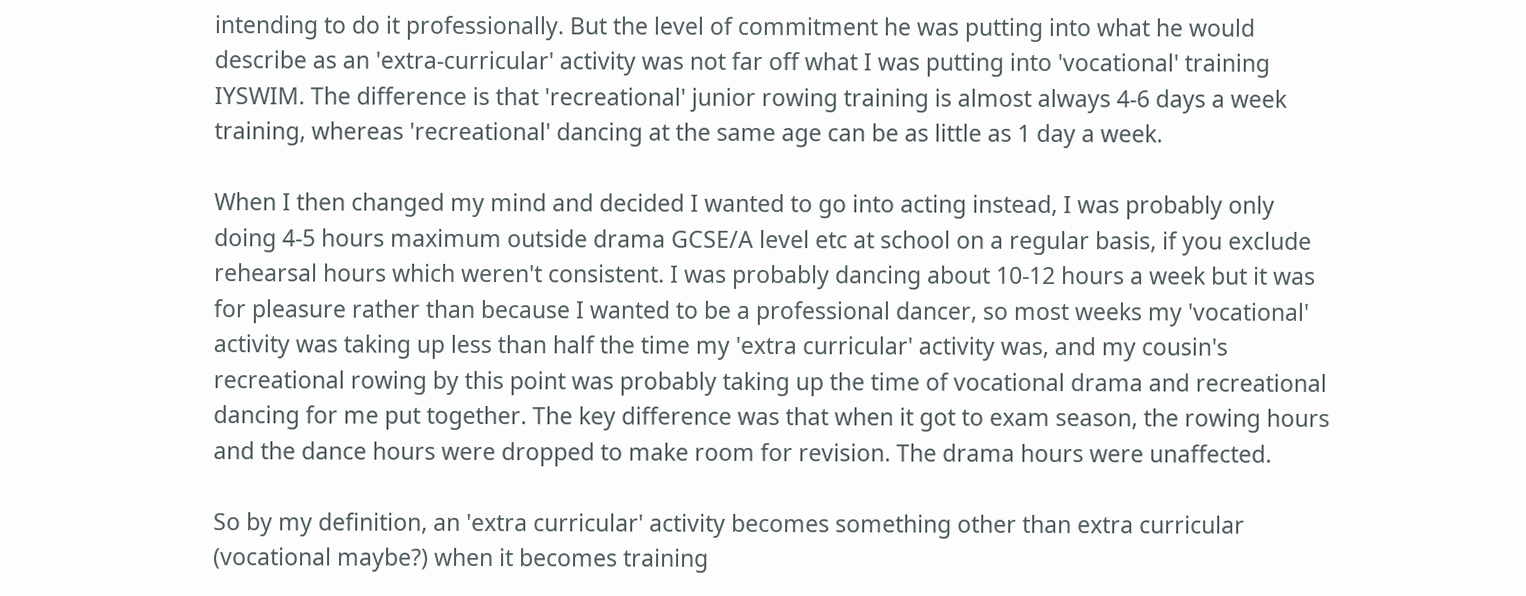intending to do it professionally. But the level of commitment he was putting into what he would describe as an 'extra-curricular' activity was not far off what I was putting into 'vocational' training IYSWIM. The difference is that 'recreational' junior rowing training is almost always 4-6 days a week training, whereas 'recreational' dancing at the same age can be as little as 1 day a week.

When I then changed my mind and decided I wanted to go into acting instead, I was probably only doing 4-5 hours maximum outside drama GCSE/A level etc at school on a regular basis, if you exclude rehearsal hours which weren't consistent. I was probably dancing about 10-12 hours a week but it was for pleasure rather than because I wanted to be a professional dancer, so most weeks my 'vocational' activity was taking up less than half the time my 'extra curricular' activity was, and my cousin's recreational rowing by this point was probably taking up the time of vocational drama and recreational dancing for me put together. The key difference was that when it got to exam season, the rowing hours and the dance hours were dropped to make room for revision. The drama hours were unaffected.

So by my definition, an 'extra curricular' activity becomes something other than extra curricular (vocational maybe?) when it becomes training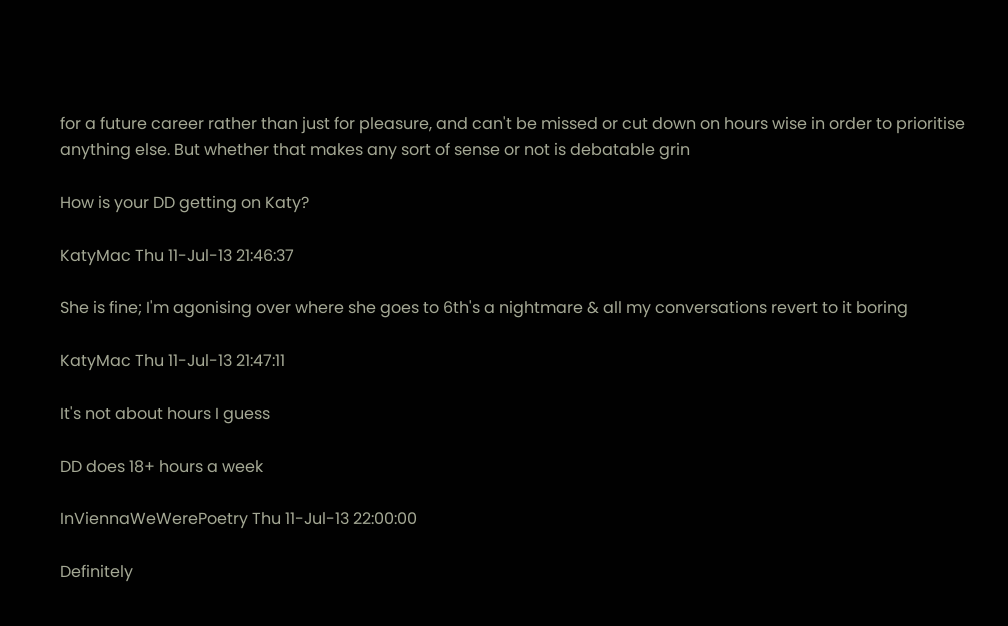for a future career rather than just for pleasure, and can't be missed or cut down on hours wise in order to prioritise anything else. But whether that makes any sort of sense or not is debatable grin

How is your DD getting on Katy?

KatyMac Thu 11-Jul-13 21:46:37

She is fine; I'm agonising over where she goes to 6th's a nightmare & all my conversations revert to it boring

KatyMac Thu 11-Jul-13 21:47:11

It's not about hours I guess

DD does 18+ hours a week

InViennaWeWerePoetry Thu 11-Jul-13 22:00:00

Definitely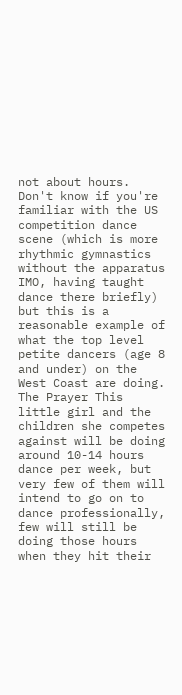not about hours. Don't know if you're familiar with the US competition dance scene (which is more rhythmic gymnastics without the apparatus IMO, having taught dance there briefly) but this is a reasonable example of what the top level petite dancers (age 8 and under) on the West Coast are doing. The Prayer This little girl and the children she competes against will be doing around 10-14 hours dance per week, but very few of them will intend to go on to dance professionally, few will still be doing those hours when they hit their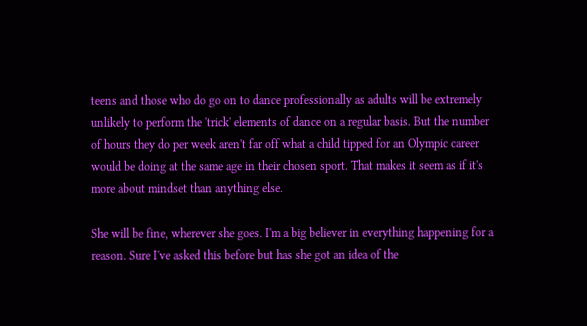teens and those who do go on to dance professionally as adults will be extremely unlikely to perform the 'trick' elements of dance on a regular basis. But the number of hours they do per week aren't far off what a child tipped for an Olympic career would be doing at the same age in their chosen sport. That makes it seem as if it's more about mindset than anything else.

She will be fine, wherever she goes. I'm a big believer in everything happening for a reason. Sure I've asked this before but has she got an idea of the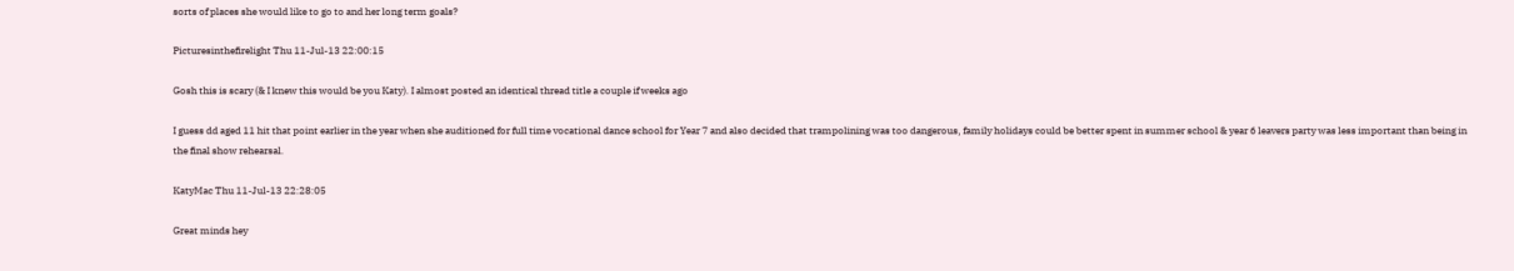sorts of places she would like to go to and her long term goals?

Picturesinthefirelight Thu 11-Jul-13 22:00:15

Gosh this is scary (& I knew this would be you Katy). I almost posted an identical thread title a couple if weeks ago

I guess dd aged 11 hit that point earlier in the year when she auditioned for full time vocational dance school for Year 7 and also decided that trampolining was too dangerous, family holidays could be better spent in summer school & year 6 leavers party was less important than being in the final show rehearsal.

KatyMac Thu 11-Jul-13 22:28:05

Great minds hey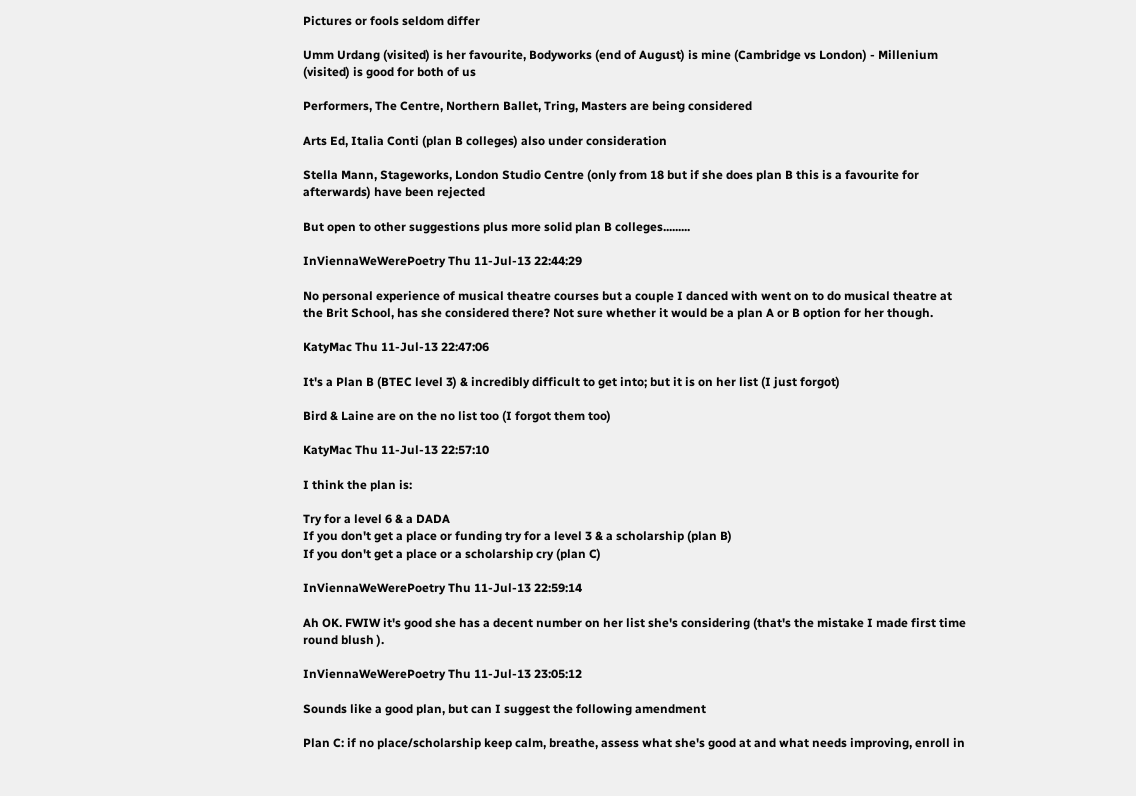Pictures or fools seldom differ

Umm Urdang (visited) is her favourite, Bodyworks (end of August) is mine (Cambridge vs London) - Millenium (visited) is good for both of us

Performers, The Centre, Northern Ballet, Tring, Masters are being considered

Arts Ed, Italia Conti (plan B colleges) also under consideration

Stella Mann, Stageworks, London Studio Centre (only from 18 but if she does plan B this is a favourite for afterwards) have been rejected

But open to other suggestions plus more solid plan B colleges.........

InViennaWeWerePoetry Thu 11-Jul-13 22:44:29

No personal experience of musical theatre courses but a couple I danced with went on to do musical theatre at the Brit School, has she considered there? Not sure whether it would be a plan A or B option for her though.

KatyMac Thu 11-Jul-13 22:47:06

It's a Plan B (BTEC level 3) & incredibly difficult to get into; but it is on her list (I just forgot)

Bird & Laine are on the no list too (I forgot them too)

KatyMac Thu 11-Jul-13 22:57:10

I think the plan is:

Try for a level 6 & a DADA
If you don't get a place or funding try for a level 3 & a scholarship (plan B)
If you don't get a place or a scholarship cry (plan C)

InViennaWeWerePoetry Thu 11-Jul-13 22:59:14

Ah OK. FWIW it's good she has a decent number on her list she's considering (that's the mistake I made first time round blush ).

InViennaWeWerePoetry Thu 11-Jul-13 23:05:12

Sounds like a good plan, but can I suggest the following amendment

Plan C: if no place/scholarship keep calm, breathe, assess what she's good at and what needs improving, enroll in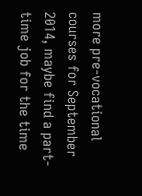more pre-vocational courses for September 2014, maybe find a part-time job for the time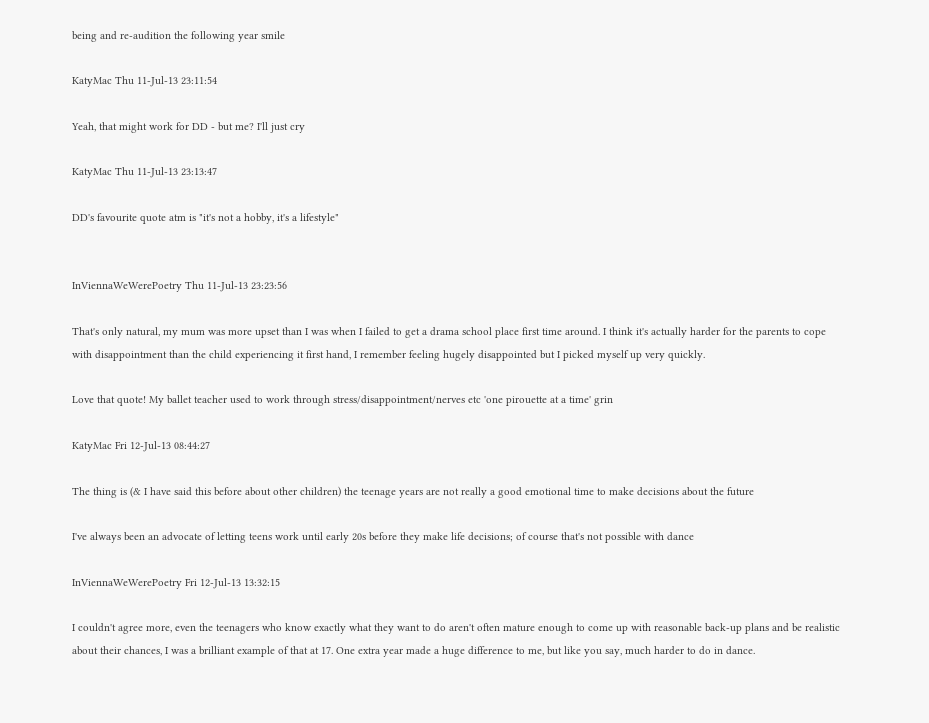being and re-audition the following year smile

KatyMac Thu 11-Jul-13 23:11:54

Yeah, that might work for DD - but me? I'll just cry

KatyMac Thu 11-Jul-13 23:13:47

DD's favourite quote atm is "it's not a hobby, it's a lifestyle"


InViennaWeWerePoetry Thu 11-Jul-13 23:23:56

That's only natural, my mum was more upset than I was when I failed to get a drama school place first time around. I think it's actually harder for the parents to cope with disappointment than the child experiencing it first hand, I remember feeling hugely disappointed but I picked myself up very quickly.

Love that quote! My ballet teacher used to work through stress/disappointment/nerves etc 'one pirouette at a time' grin

KatyMac Fri 12-Jul-13 08:44:27

The thing is (& I have said this before about other children) the teenage years are not really a good emotional time to make decisions about the future

I've always been an advocate of letting teens work until early 20s before they make life decisions; of course that's not possible with dance

InViennaWeWerePoetry Fri 12-Jul-13 13:32:15

I couldn't agree more, even the teenagers who know exactly what they want to do aren't often mature enough to come up with reasonable back-up plans and be realistic about their chances, I was a brilliant example of that at 17. One extra year made a huge difference to me, but like you say, much harder to do in dance.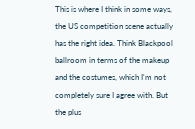This is where I think in some ways, the US competition scene actually has the right idea. Think Blackpool ballroom in terms of the makeup and the costumes, which I'm not completely sure I agree with. But the plus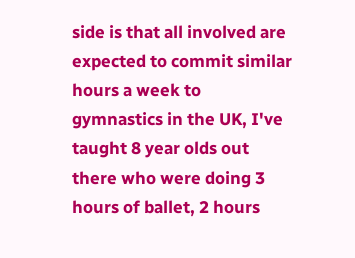side is that all involved are expected to commit similar hours a week to gymnastics in the UK, I've taught 8 year olds out there who were doing 3 hours of ballet, 2 hours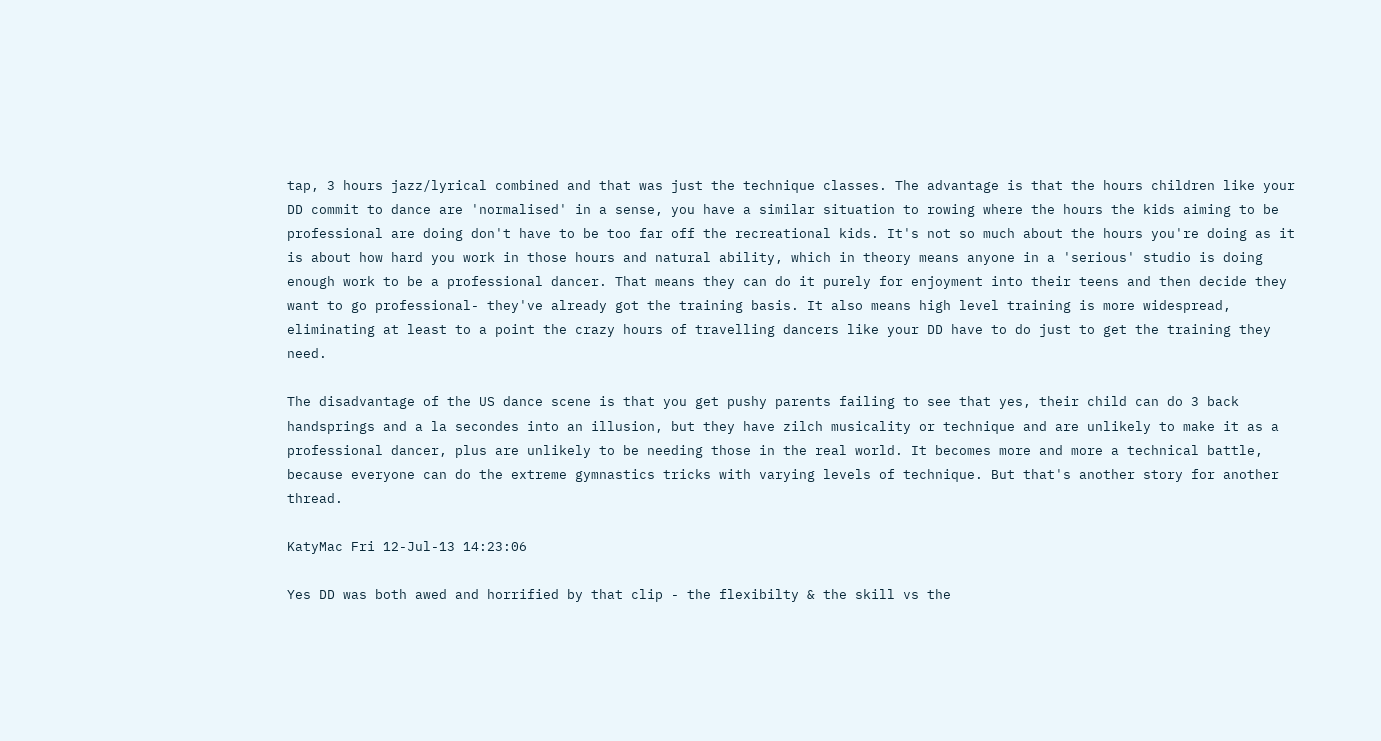tap, 3 hours jazz/lyrical combined and that was just the technique classes. The advantage is that the hours children like your DD commit to dance are 'normalised' in a sense, you have a similar situation to rowing where the hours the kids aiming to be professional are doing don't have to be too far off the recreational kids. It's not so much about the hours you're doing as it is about how hard you work in those hours and natural ability, which in theory means anyone in a 'serious' studio is doing enough work to be a professional dancer. That means they can do it purely for enjoyment into their teens and then decide they want to go professional- they've already got the training basis. It also means high level training is more widespread, eliminating at least to a point the crazy hours of travelling dancers like your DD have to do just to get the training they need.

The disadvantage of the US dance scene is that you get pushy parents failing to see that yes, their child can do 3 back handsprings and a la secondes into an illusion, but they have zilch musicality or technique and are unlikely to make it as a professional dancer, plus are unlikely to be needing those in the real world. It becomes more and more a technical battle, because everyone can do the extreme gymnastics tricks with varying levels of technique. But that's another story for another thread.

KatyMac Fri 12-Jul-13 14:23:06

Yes DD was both awed and horrified by that clip - the flexibilty & the skill vs the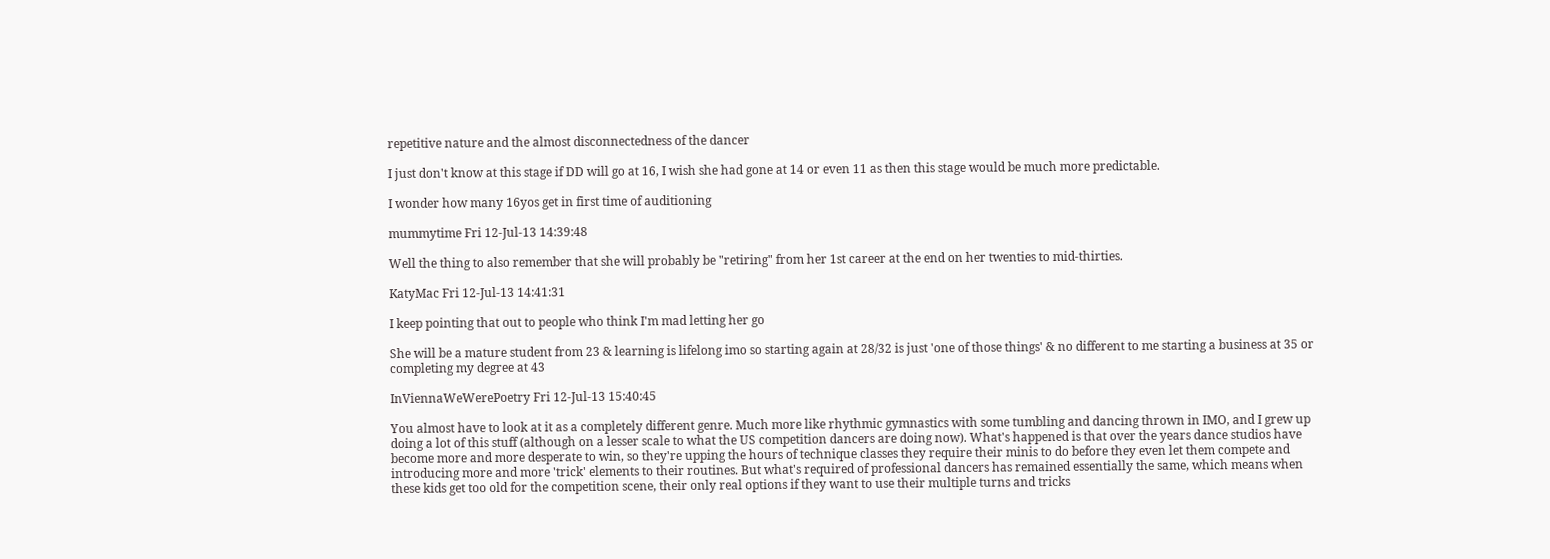repetitive nature and the almost disconnectedness of the dancer

I just don't know at this stage if DD will go at 16, I wish she had gone at 14 or even 11 as then this stage would be much more predictable.

I wonder how many 16yos get in first time of auditioning

mummytime Fri 12-Jul-13 14:39:48

Well the thing to also remember that she will probably be "retiring" from her 1st career at the end on her twenties to mid-thirties.

KatyMac Fri 12-Jul-13 14:41:31

I keep pointing that out to people who think I'm mad letting her go

She will be a mature student from 23 & learning is lifelong imo so starting again at 28/32 is just 'one of those things' & no different to me starting a business at 35 or completing my degree at 43

InViennaWeWerePoetry Fri 12-Jul-13 15:40:45

You almost have to look at it as a completely different genre. Much more like rhythmic gymnastics with some tumbling and dancing thrown in IMO, and I grew up doing a lot of this stuff (although on a lesser scale to what the US competition dancers are doing now). What's happened is that over the years dance studios have become more and more desperate to win, so they're upping the hours of technique classes they require their minis to do before they even let them compete and introducing more and more 'trick' elements to their routines. But what's required of professional dancers has remained essentially the same, which means when these kids get too old for the competition scene, their only real options if they want to use their multiple turns and tricks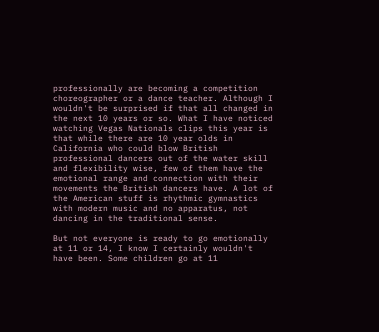professionally are becoming a competition choreographer or a dance teacher. Although I wouldn't be surprised if that all changed in the next 10 years or so. What I have noticed watching Vegas Nationals clips this year is that while there are 10 year olds in California who could blow British professional dancers out of the water skill and flexibility wise, few of them have the emotional range and connection with their movements the British dancers have. A lot of the American stuff is rhythmic gymnastics with modern music and no apparatus, not dancing in the traditional sense.

But not everyone is ready to go emotionally at 11 or 14, I know I certainly wouldn't have been. Some children go at 11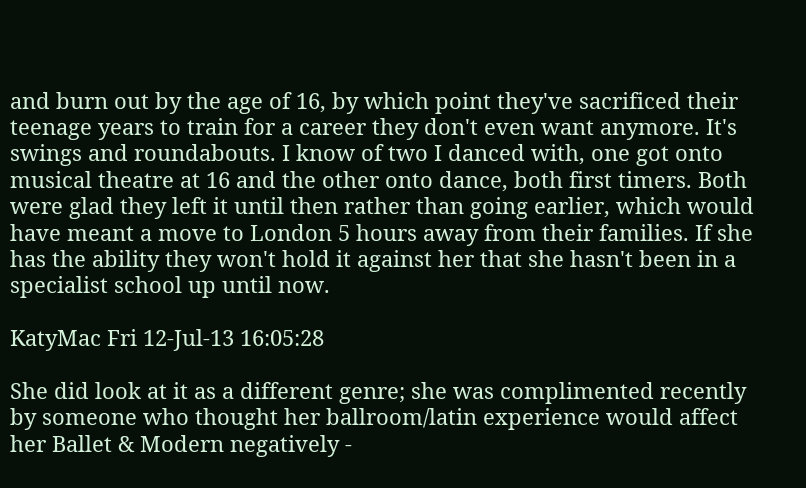and burn out by the age of 16, by which point they've sacrificed their teenage years to train for a career they don't even want anymore. It's swings and roundabouts. I know of two I danced with, one got onto musical theatre at 16 and the other onto dance, both first timers. Both were glad they left it until then rather than going earlier, which would have meant a move to London 5 hours away from their families. If she has the ability they won't hold it against her that she hasn't been in a specialist school up until now.

KatyMac Fri 12-Jul-13 16:05:28

She did look at it as a different genre; she was complimented recently by someone who thought her ballroom/latin experience would affect her Ballet & Modern negatively -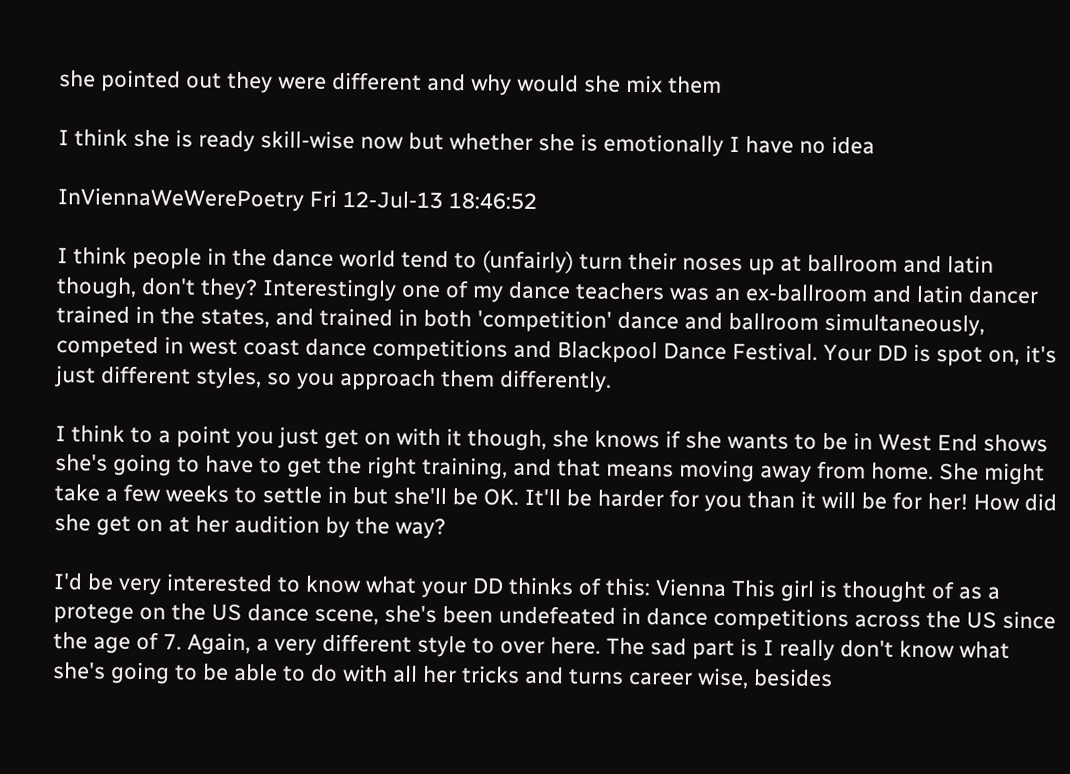she pointed out they were different and why would she mix them

I think she is ready skill-wise now but whether she is emotionally I have no idea

InViennaWeWerePoetry Fri 12-Jul-13 18:46:52

I think people in the dance world tend to (unfairly) turn their noses up at ballroom and latin though, don't they? Interestingly one of my dance teachers was an ex-ballroom and latin dancer trained in the states, and trained in both 'competition' dance and ballroom simultaneously, competed in west coast dance competitions and Blackpool Dance Festival. Your DD is spot on, it's just different styles, so you approach them differently.

I think to a point you just get on with it though, she knows if she wants to be in West End shows she's going to have to get the right training, and that means moving away from home. She might take a few weeks to settle in but she'll be OK. It'll be harder for you than it will be for her! How did she get on at her audition by the way?

I'd be very interested to know what your DD thinks of this: Vienna This girl is thought of as a protege on the US dance scene, she's been undefeated in dance competitions across the US since the age of 7. Again, a very different style to over here. The sad part is I really don't know what she's going to be able to do with all her tricks and turns career wise, besides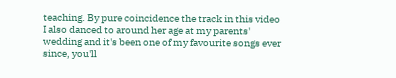teaching. By pure coincidence the track in this video I also danced to around her age at my parents' wedding and it's been one of my favourite songs ever since, you'll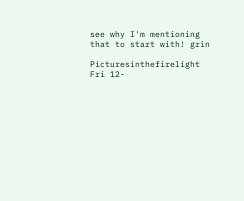see why I'm mentioning that to start with! grin

Picturesinthefirelight Fri 12-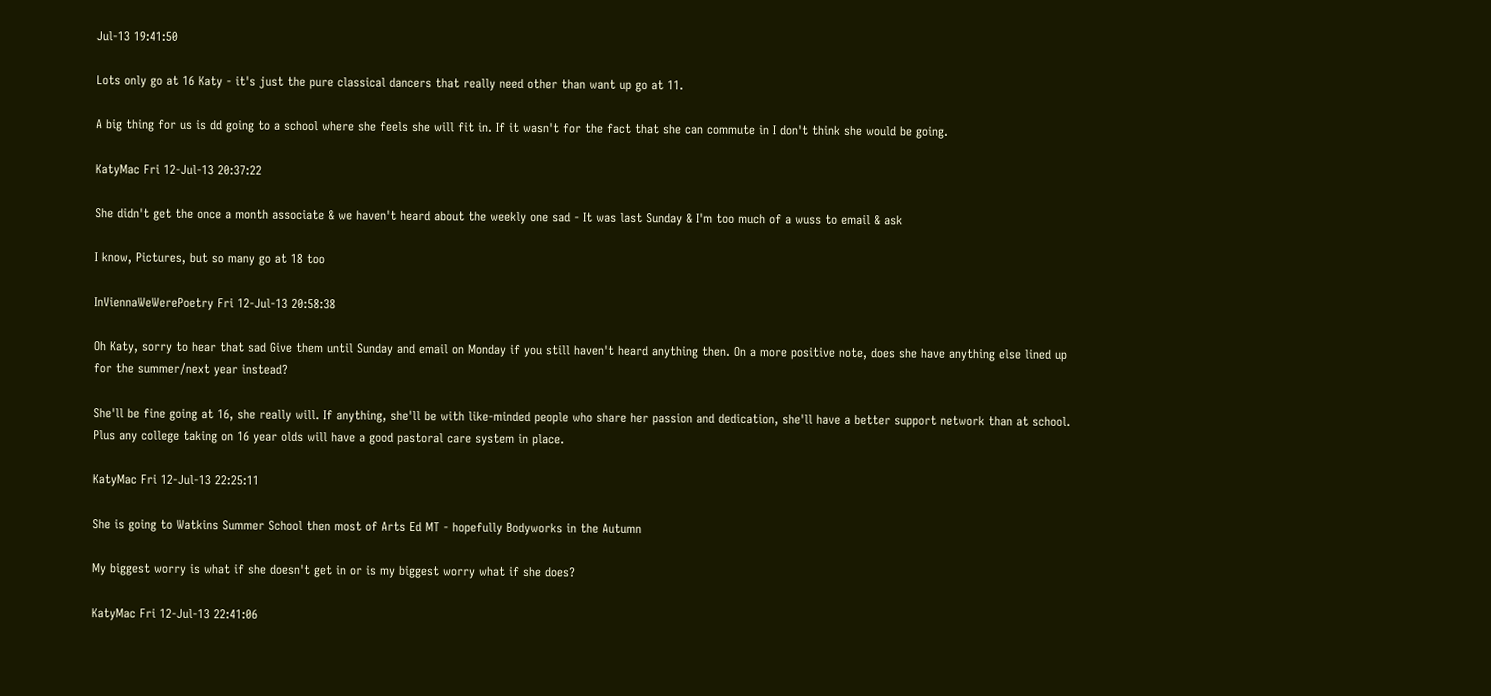Jul-13 19:41:50

Lots only go at 16 Katy - it's just the pure classical dancers that really need other than want up go at 11.

A big thing for us is dd going to a school where she feels she will fit in. If it wasn't for the fact that she can commute in I don't think she would be going.

KatyMac Fri 12-Jul-13 20:37:22

She didn't get the once a month associate & we haven't heard about the weekly one sad - It was last Sunday & I'm too much of a wuss to email & ask

I know, Pictures, but so many go at 18 too

InViennaWeWerePoetry Fri 12-Jul-13 20:58:38

Oh Katy, sorry to hear that sad Give them until Sunday and email on Monday if you still haven't heard anything then. On a more positive note, does she have anything else lined up for the summer/next year instead?

She'll be fine going at 16, she really will. If anything, she'll be with like-minded people who share her passion and dedication, she'll have a better support network than at school. Plus any college taking on 16 year olds will have a good pastoral care system in place.

KatyMac Fri 12-Jul-13 22:25:11

She is going to Watkins Summer School then most of Arts Ed MT - hopefully Bodyworks in the Autumn

My biggest worry is what if she doesn't get in or is my biggest worry what if she does?

KatyMac Fri 12-Jul-13 22:41:06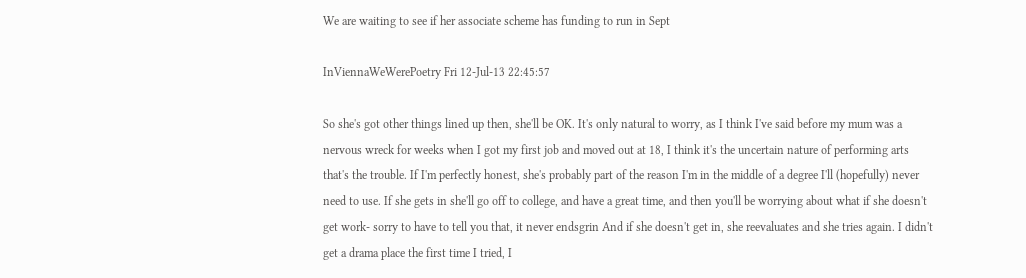We are waiting to see if her associate scheme has funding to run in Sept

InViennaWeWerePoetry Fri 12-Jul-13 22:45:57

So she's got other things lined up then, she'll be OK. It's only natural to worry, as I think I've said before my mum was a nervous wreck for weeks when I got my first job and moved out at 18, I think it's the uncertain nature of performing arts that's the trouble. If I'm perfectly honest, she's probably part of the reason I'm in the middle of a degree I'll (hopefully) never need to use. If she gets in she'll go off to college, and have a great time, and then you'll be worrying about what if she doesn't get work- sorry to have to tell you that, it never endsgrin And if she doesn't get in, she reevaluates and she tries again. I didn't get a drama place the first time I tried, I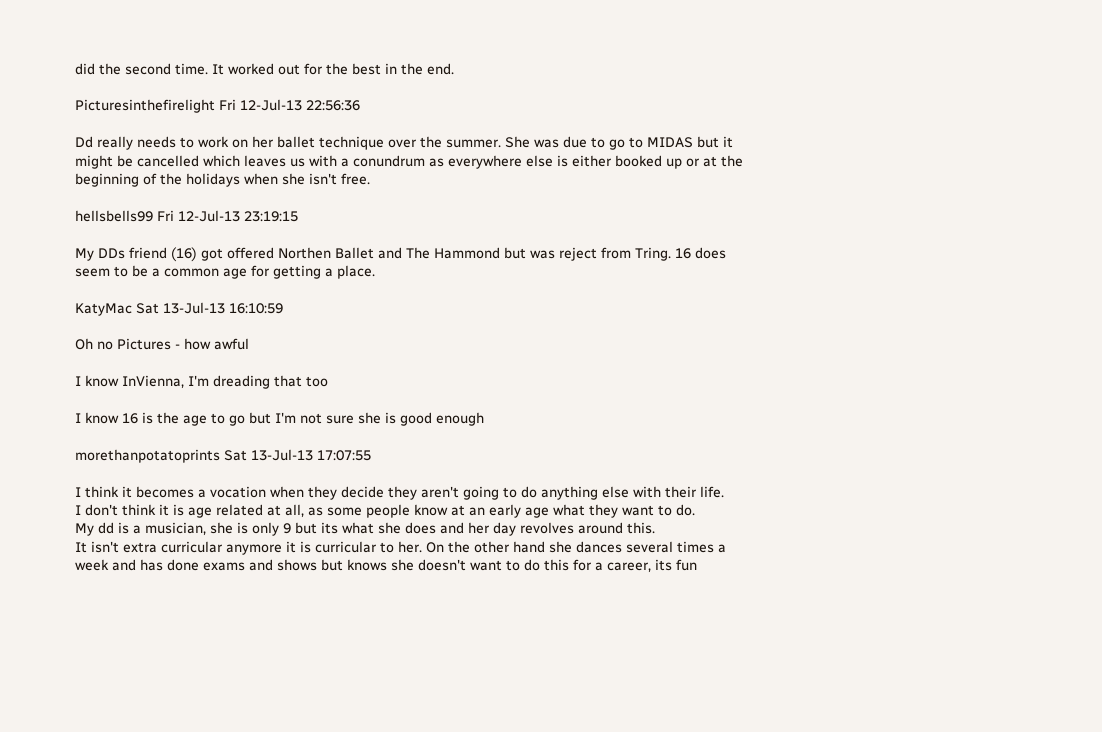did the second time. It worked out for the best in the end.

Picturesinthefirelight Fri 12-Jul-13 22:56:36

Dd really needs to work on her ballet technique over the summer. She was due to go to MIDAS but it might be cancelled which leaves us with a conundrum as everywhere else is either booked up or at the beginning of the holidays when she isn't free.

hellsbells99 Fri 12-Jul-13 23:19:15

My DDs friend (16) got offered Northen Ballet and The Hammond but was reject from Tring. 16 does seem to be a common age for getting a place.

KatyMac Sat 13-Jul-13 16:10:59

Oh no Pictures - how awful

I know InVienna, I'm dreading that too

I know 16 is the age to go but I'm not sure she is good enough

morethanpotatoprints Sat 13-Jul-13 17:07:55

I think it becomes a vocation when they decide they aren't going to do anything else with their life.
I don't think it is age related at all, as some people know at an early age what they want to do.
My dd is a musician, she is only 9 but its what she does and her day revolves around this.
It isn't extra curricular anymore it is curricular to her. On the other hand she dances several times a week and has done exams and shows but knows she doesn't want to do this for a career, its fun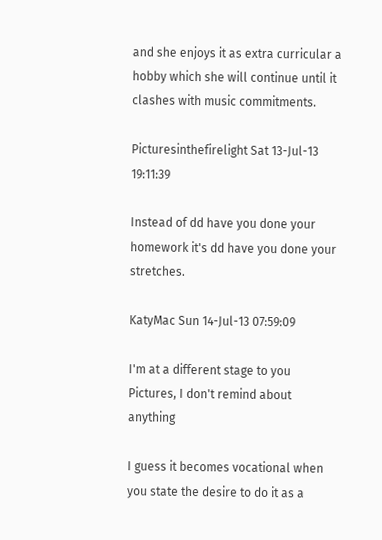and she enjoys it as extra curricular a hobby which she will continue until it clashes with music commitments.

Picturesinthefirelight Sat 13-Jul-13 19:11:39

Instead of dd have you done your homework it's dd have you done your stretches.

KatyMac Sun 14-Jul-13 07:59:09

I'm at a different stage to you Pictures, I don't remind about anything

I guess it becomes vocational when you state the desire to do it as a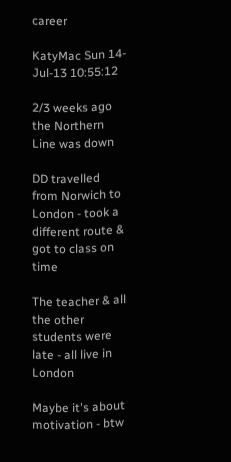career

KatyMac Sun 14-Jul-13 10:55:12

2/3 weeks ago the Northern Line was down

DD travelled from Norwich to London - took a different route & got to class on time

The teacher & all the other students were late - all live in London

Maybe it's about motivation - btw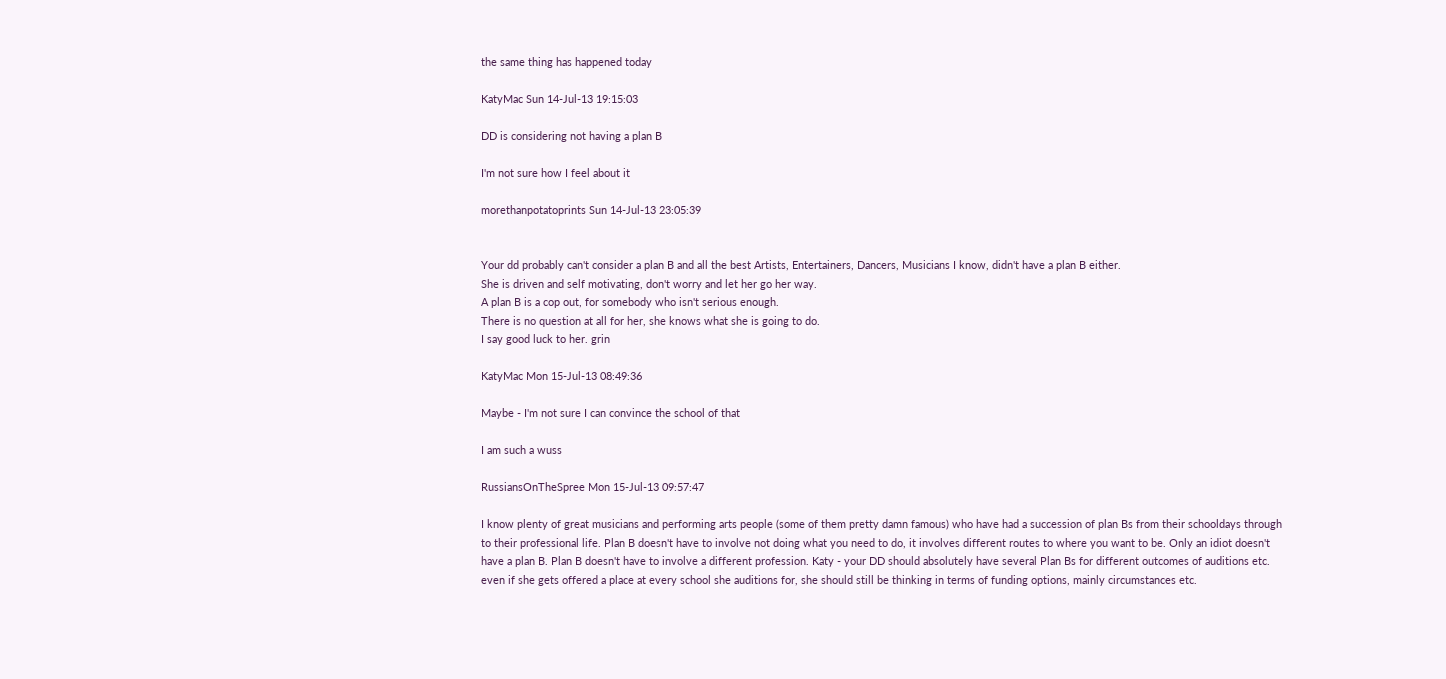the same thing has happened today

KatyMac Sun 14-Jul-13 19:15:03

DD is considering not having a plan B

I'm not sure how I feel about it

morethanpotatoprints Sun 14-Jul-13 23:05:39


Your dd probably can't consider a plan B and all the best Artists, Entertainers, Dancers, Musicians I know, didn't have a plan B either.
She is driven and self motivating, don't worry and let her go her way.
A plan B is a cop out, for somebody who isn't serious enough.
There is no question at all for her, she knows what she is going to do.
I say good luck to her. grin

KatyMac Mon 15-Jul-13 08:49:36

Maybe - I'm not sure I can convince the school of that

I am such a wuss

RussiansOnTheSpree Mon 15-Jul-13 09:57:47

I know plenty of great musicians and performing arts people (some of them pretty damn famous) who have had a succession of plan Bs from their schooldays through to their professional life. Plan B doesn't have to involve not doing what you need to do, it involves different routes to where you want to be. Only an idiot doesn't have a plan B. Plan B doesn't have to involve a different profession. Katy - your DD should absolutely have several Plan Bs for different outcomes of auditions etc. even if she gets offered a place at every school she auditions for, she should still be thinking in terms of funding options, mainly circumstances etc.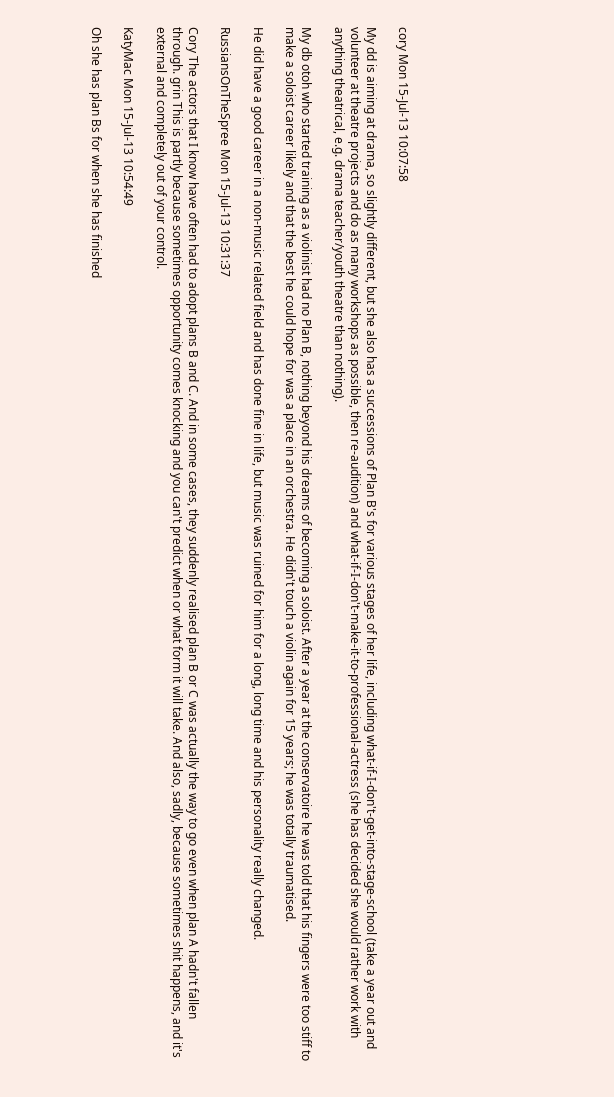cory Mon 15-Jul-13 10:07:58

My dd is aiming at drama, so slightly different, but she also has a successions of Plan B's for various stages of her life, including what-if-I-don't-get-into-stage-school (take a year out and volunteer at theatre projects and do as many workshops as possible, then re-audition) and what-if-I-don't-make-it-to-professional-actress (she has decided she would rather work with anything theatrical, e.g. drama teacher/youth theatre than nothing).

My db otoh who started training as a violinist had no Plan B, nothing beyond his dreams of becoming a soloist. After a year at the conservatoire he was told that his fingers were too stiff to make a soloist career likely and that the best he could hope for was a place in an orchestra. He didn't touch a violin again for 15 years; he was totally traumatised.

He did have a good career in a non-music related field and has done fine in life, but music was ruined for him for a long, long time and his personality really changed.

RussiansOnTheSpree Mon 15-Jul-13 10:31:37

Cory The actors that I know have often had to adopt plans B and C. And in some cases, they suddenly realised plan B or C was actually the way to go even when plan A hadn't fallen through. grin This is partly because sometimes opportunity comes knocking and you can't predict when or what form it will take. And also, sadly, because sometimes shit happens, and it's external and completely out of your control.

KatyMac Mon 15-Jul-13 10:54:49

Oh she has plan Bs for when she has finished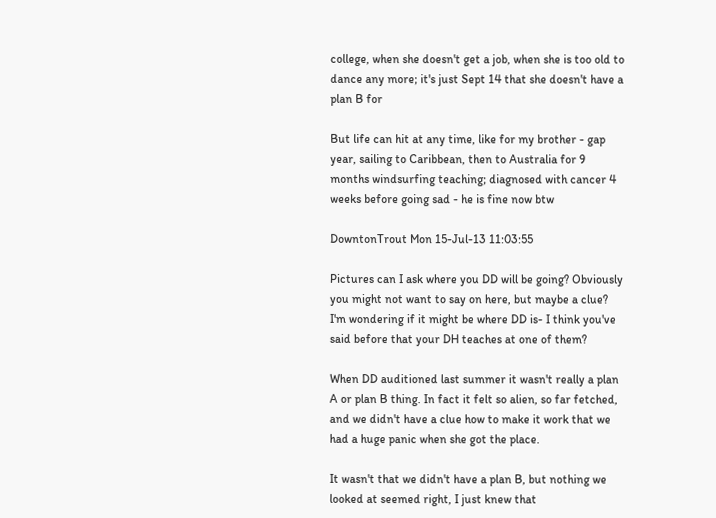college, when she doesn't get a job, when she is too old to dance any more; it's just Sept 14 that she doesn't have a plan B for

But life can hit at any time, like for my brother - gap year, sailing to Caribbean, then to Australia for 9 months windsurfing teaching; diagnosed with cancer 4 weeks before going sad - he is fine now btw

DowntonTrout Mon 15-Jul-13 11:03:55

Pictures can I ask where you DD will be going? Obviously you might not want to say on here, but maybe a clue? I'm wondering if it might be where DD is- I think you've said before that your DH teaches at one of them?

When DD auditioned last summer it wasn't really a plan A or plan B thing. In fact it felt so alien, so far fetched, and we didn't have a clue how to make it work that we had a huge panic when she got the place.

It wasn't that we didn't have a plan B, but nothing we looked at seemed right, I just knew that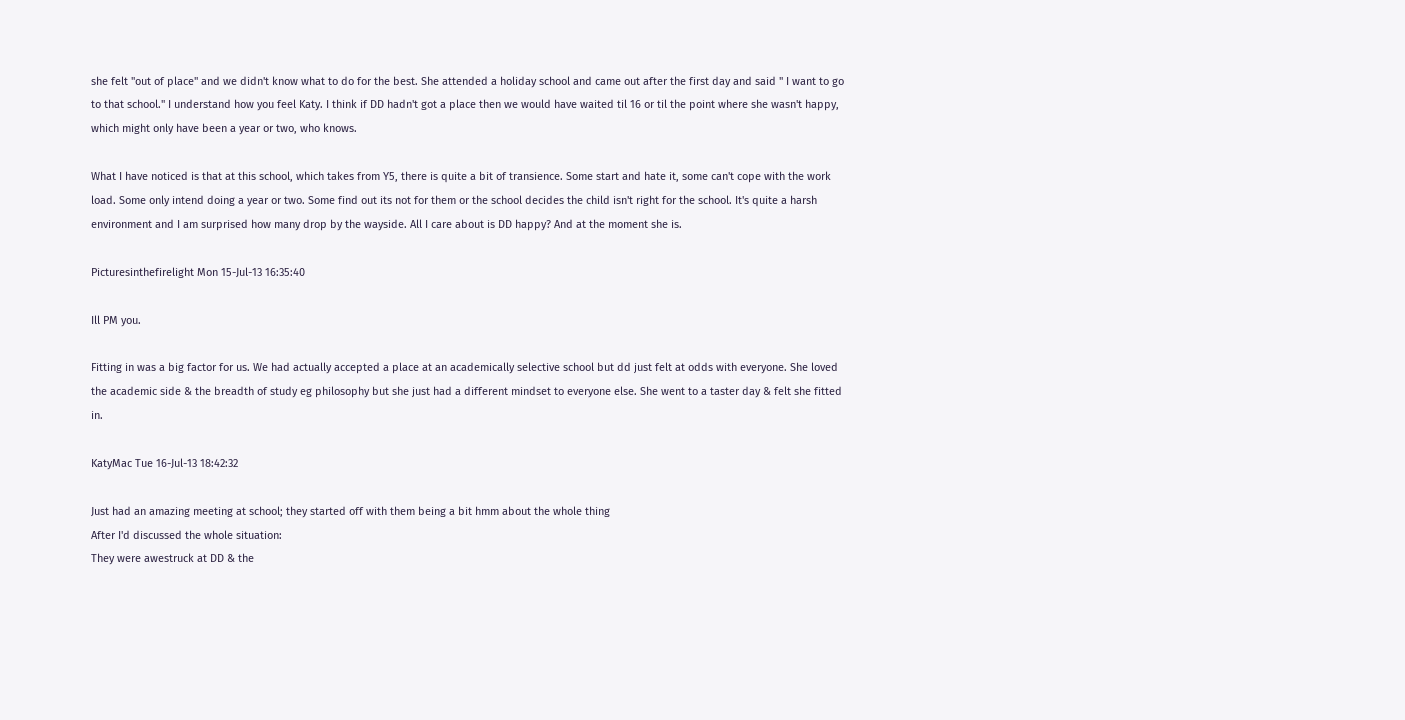she felt "out of place" and we didn't know what to do for the best. She attended a holiday school and came out after the first day and said " I want to go to that school." I understand how you feel Katy. I think if DD hadn't got a place then we would have waited til 16 or til the point where she wasn't happy, which might only have been a year or two, who knows.

What I have noticed is that at this school, which takes from Y5, there is quite a bit of transience. Some start and hate it, some can't cope with the work load. Some only intend doing a year or two. Some find out its not for them or the school decides the child isn't right for the school. It's quite a harsh environment and I am surprised how many drop by the wayside. All I care about is DD happy? And at the moment she is.

Picturesinthefirelight Mon 15-Jul-13 16:35:40

Ill PM you.

Fitting in was a big factor for us. We had actually accepted a place at an academically selective school but dd just felt at odds with everyone. She loved the academic side & the breadth of study eg philosophy but she just had a different mindset to everyone else. She went to a taster day & felt she fitted in.

KatyMac Tue 16-Jul-13 18:42:32

Just had an amazing meeting at school; they started off with them being a bit hmm about the whole thing
After I'd discussed the whole situation:
They were awestruck at DD & the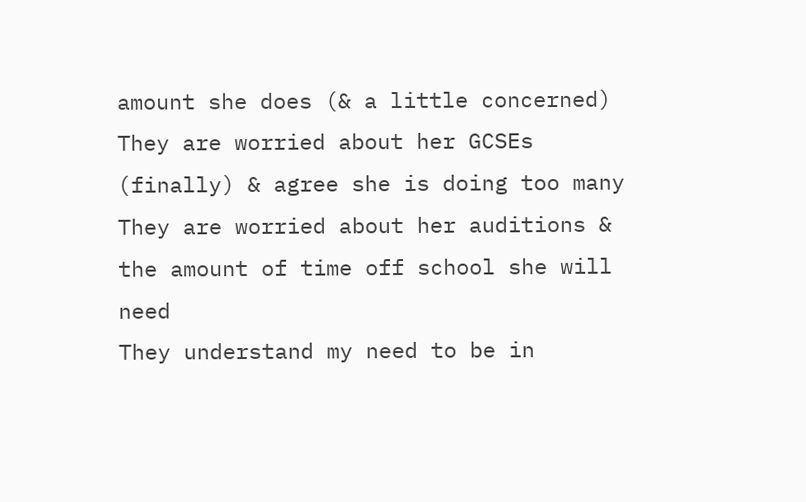amount she does (& a little concerned)
They are worried about her GCSEs (finally) & agree she is doing too many
They are worried about her auditions & the amount of time off school she will need
They understand my need to be in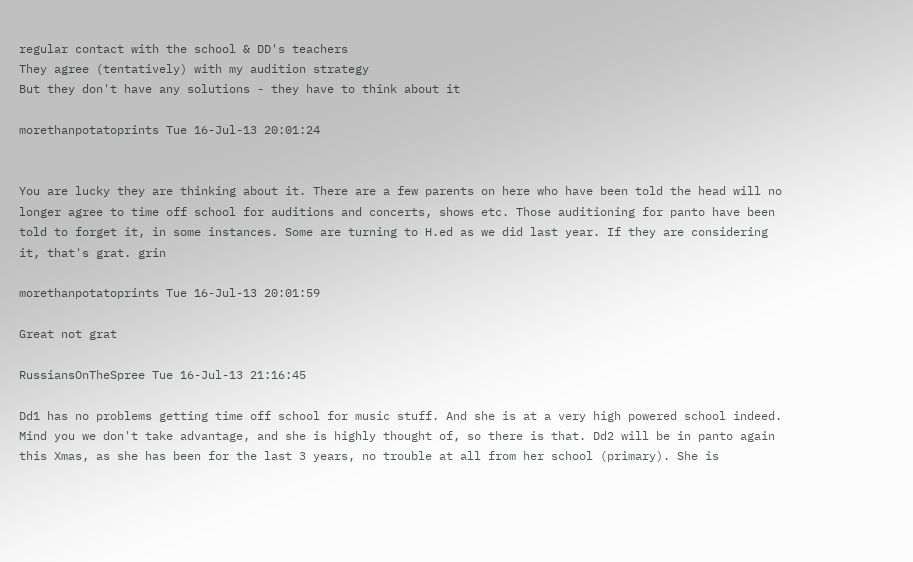regular contact with the school & DD's teachers
They agree (tentatively) with my audition strategy
But they don't have any solutions - they have to think about it

morethanpotatoprints Tue 16-Jul-13 20:01:24


You are lucky they are thinking about it. There are a few parents on here who have been told the head will no longer agree to time off school for auditions and concerts, shows etc. Those auditioning for panto have been told to forget it, in some instances. Some are turning to H.ed as we did last year. If they are considering it, that's grat. grin

morethanpotatoprints Tue 16-Jul-13 20:01:59

Great not grat

RussiansOnTheSpree Tue 16-Jul-13 21:16:45

Dd1 has no problems getting time off school for music stuff. And she is at a very high powered school indeed. Mind you we don't take advantage, and she is highly thought of, so there is that. Dd2 will be in panto again this Xmas, as she has been for the last 3 years, no trouble at all from her school (primary). She is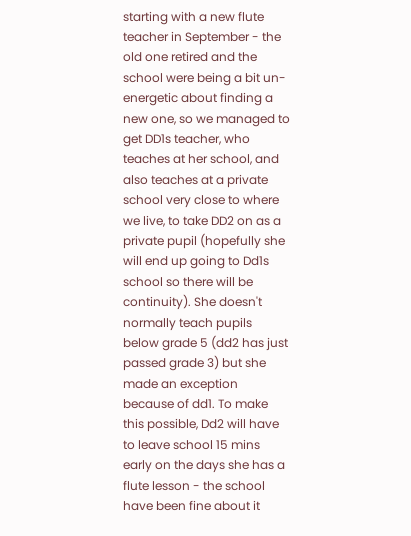starting with a new flute teacher in September - the old one retired and the school were being a bit un-energetic about finding a new one, so we managed to get DD1s teacher, who teaches at her school, and also teaches at a private school very close to where we live, to take DD2 on as a private pupil (hopefully she will end up going to Dd1s school so there will be continuity). She doesn't normally teach pupils below grade 5 (dd2 has just passed grade 3) but she made an exception because of dd1. To make this possible, Dd2 will have to leave school 15 mins early on the days she has a flute lesson - the school have been fine about it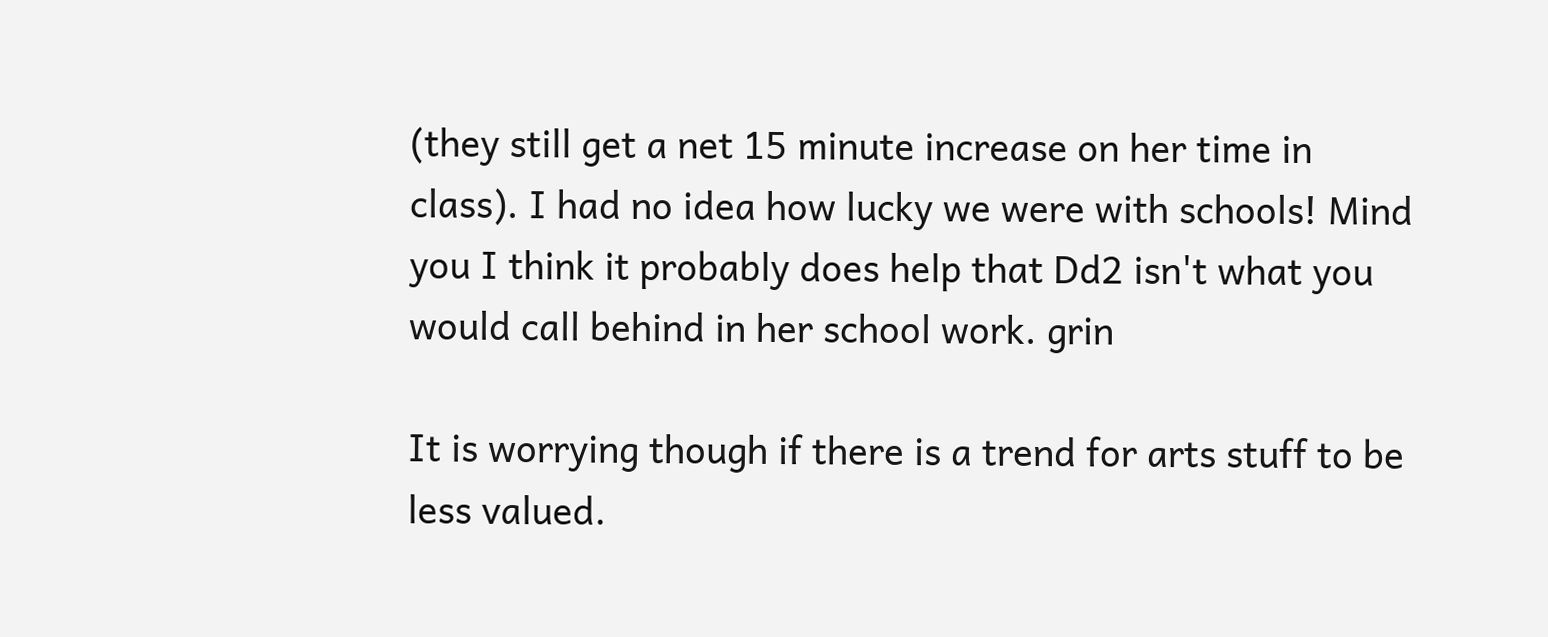(they still get a net 15 minute increase on her time in class). I had no idea how lucky we were with schools! Mind you I think it probably does help that Dd2 isn't what you would call behind in her school work. grin

It is worrying though if there is a trend for arts stuff to be less valued.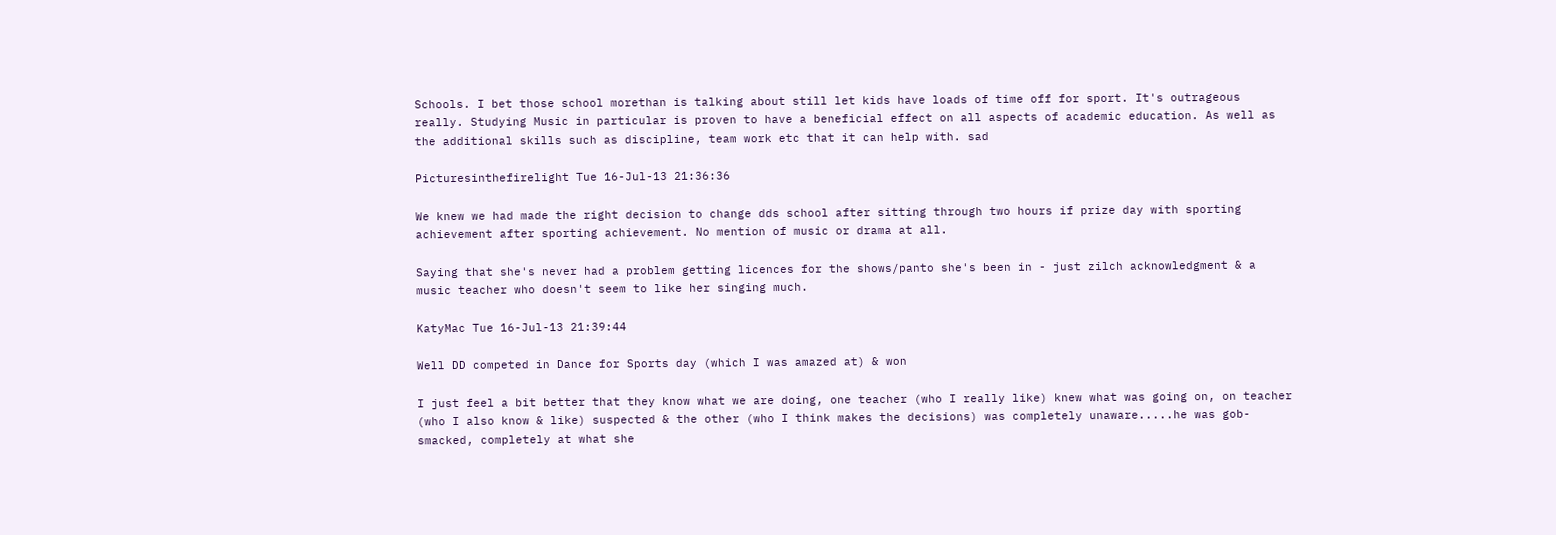Schools. I bet those school morethan is talking about still let kids have loads of time off for sport. It's outrageous really. Studying Music in particular is proven to have a beneficial effect on all aspects of academic education. As well as the additional skills such as discipline, team work etc that it can help with. sad

Picturesinthefirelight Tue 16-Jul-13 21:36:36

We knew we had made the right decision to change dds school after sitting through two hours if prize day with sporting achievement after sporting achievement. No mention of music or drama at all.

Saying that she's never had a problem getting licences for the shows/panto she's been in - just zilch acknowledgment & a music teacher who doesn't seem to like her singing much.

KatyMac Tue 16-Jul-13 21:39:44

Well DD competed in Dance for Sports day (which I was amazed at) & won

I just feel a bit better that they know what we are doing, one teacher (who I really like) knew what was going on, on teacher (who I also know & like) suspected & the other (who I think makes the decisions) was completely unaware.....he was gob-smacked, completely at what she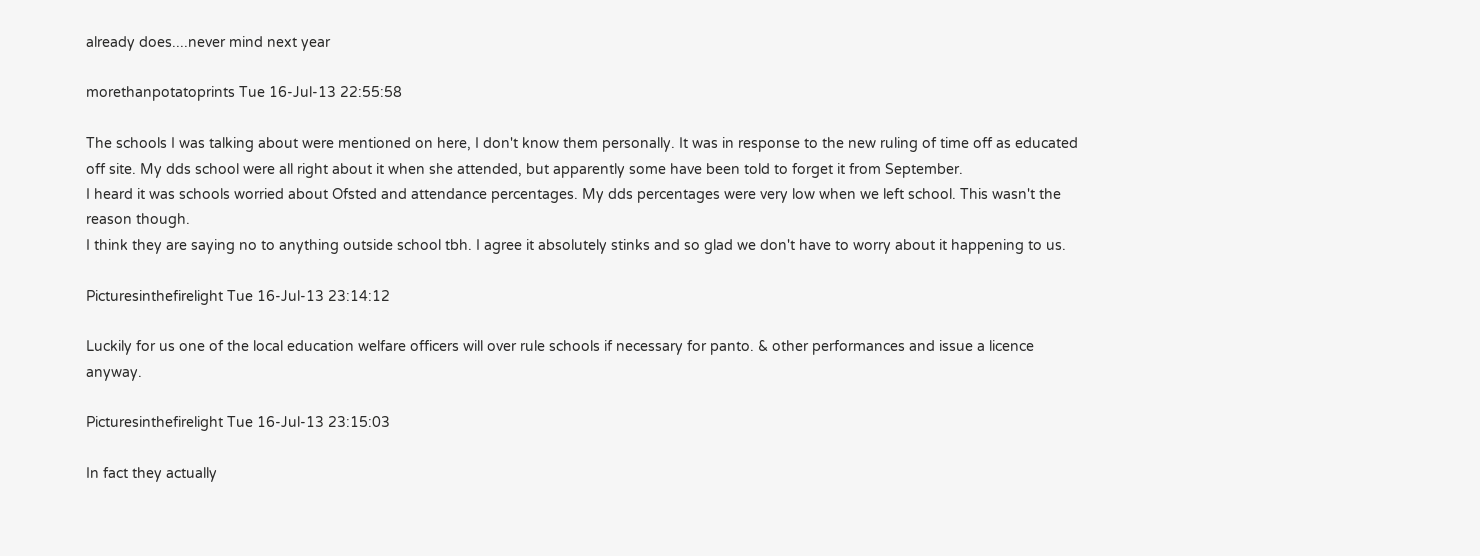already does....never mind next year

morethanpotatoprints Tue 16-Jul-13 22:55:58

The schools I was talking about were mentioned on here, I don't know them personally. It was in response to the new ruling of time off as educated off site. My dds school were all right about it when she attended, but apparently some have been told to forget it from September.
I heard it was schools worried about Ofsted and attendance percentages. My dds percentages were very low when we left school. This wasn't the reason though.
I think they are saying no to anything outside school tbh. I agree it absolutely stinks and so glad we don't have to worry about it happening to us.

Picturesinthefirelight Tue 16-Jul-13 23:14:12

Luckily for us one of the local education welfare officers will over rule schools if necessary for panto. & other performances and issue a licence anyway.

Picturesinthefirelight Tue 16-Jul-13 23:15:03

In fact they actually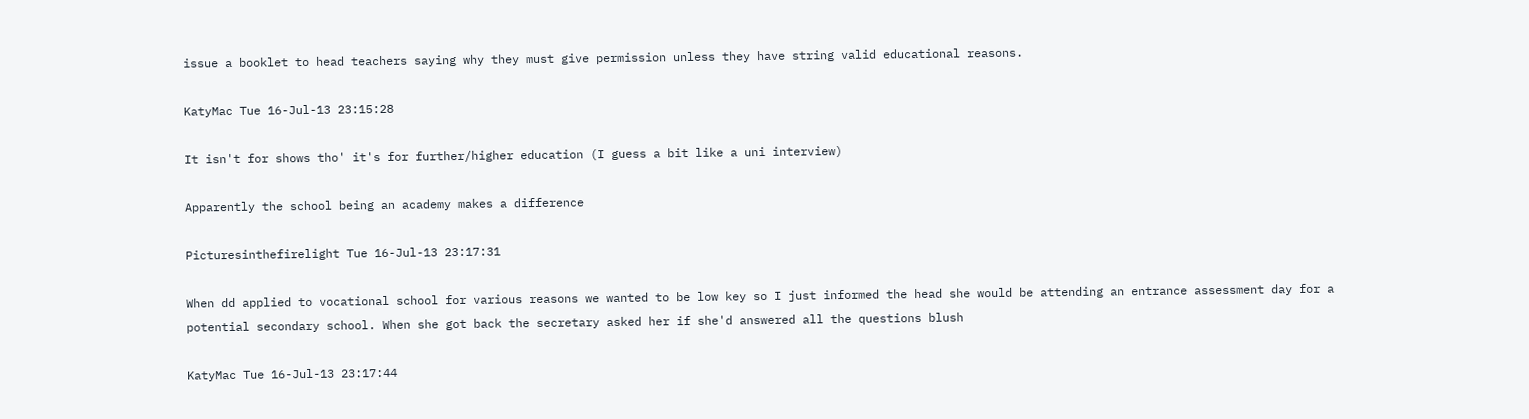issue a booklet to head teachers saying why they must give permission unless they have string valid educational reasons.

KatyMac Tue 16-Jul-13 23:15:28

It isn't for shows tho' it's for further/higher education (I guess a bit like a uni interview)

Apparently the school being an academy makes a difference

Picturesinthefirelight Tue 16-Jul-13 23:17:31

When dd applied to vocational school for various reasons we wanted to be low key so I just informed the head she would be attending an entrance assessment day for a potential secondary school. When she got back the secretary asked her if she'd answered all the questions blush

KatyMac Tue 16-Jul-13 23:17:44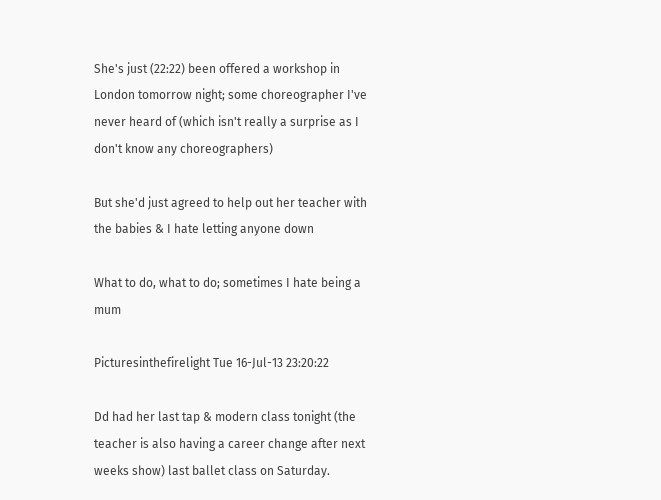She's just (22:22) been offered a workshop in London tomorrow night; some choreographer I've never heard of (which isn't really a surprise as I don't know any choreographers)

But she'd just agreed to help out her teacher with the babies & I hate letting anyone down

What to do, what to do; sometimes I hate being a mum

Picturesinthefirelight Tue 16-Jul-13 23:20:22

Dd had her last tap & modern class tonight (the teacher is also having a career change after next weeks show) last ballet class on Saturday.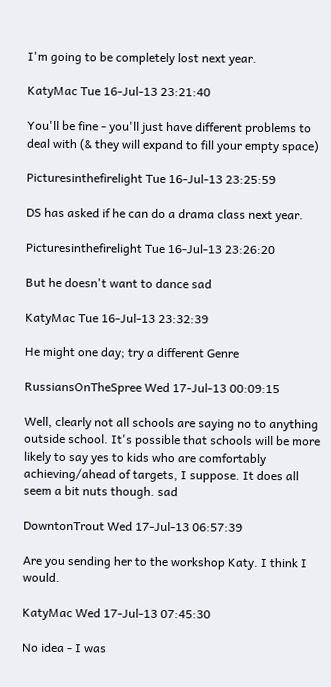I'm going to be completely lost next year.

KatyMac Tue 16-Jul-13 23:21:40

You'll be fine - you'll just have different problems to deal with (& they will expand to fill your empty space)

Picturesinthefirelight Tue 16-Jul-13 23:25:59

DS has asked if he can do a drama class next year.

Picturesinthefirelight Tue 16-Jul-13 23:26:20

But he doesn't want to dance sad

KatyMac Tue 16-Jul-13 23:32:39

He might one day; try a different Genre

RussiansOnTheSpree Wed 17-Jul-13 00:09:15

Well, clearly not all schools are saying no to anything outside school. It's possible that schools will be more likely to say yes to kids who are comfortably achieving/ahead of targets, I suppose. It does all seem a bit nuts though. sad

DowntonTrout Wed 17-Jul-13 06:57:39

Are you sending her to the workshop Katy. I think I would.

KatyMac Wed 17-Jul-13 07:45:30

No idea - I was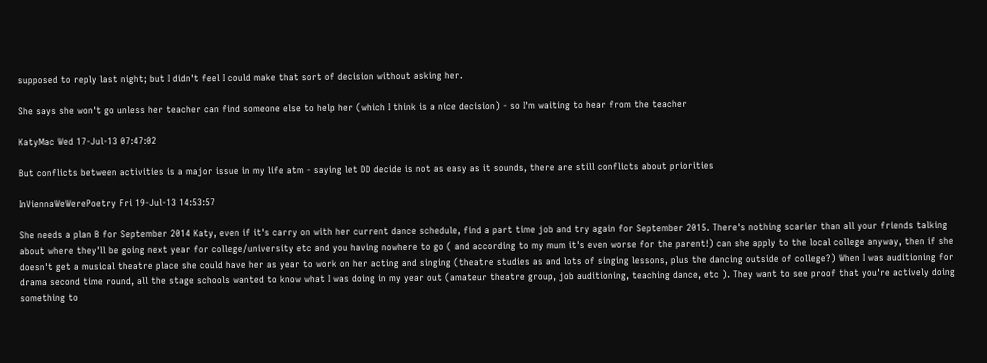supposed to reply last night; but I didn't feel I could make that sort of decision without asking her.

She says she won't go unless her teacher can find someone else to help her (which I think is a nice decision) - so I'm waiting to hear from the teacher

KatyMac Wed 17-Jul-13 07:47:02

But conflicts between activities is a major issue in my life atm - saying let DD decide is not as easy as it sounds, there are still conflicts about priorities

InViennaWeWerePoetry Fri 19-Jul-13 14:53:57

She needs a plan B for September 2014 Katy, even if it's carry on with her current dance schedule, find a part time job and try again for September 2015. There's nothing scarier than all your friends talking about where they'll be going next year for college/university etc and you having nowhere to go ( and according to my mum it's even worse for the parent!) can she apply to the local college anyway, then if she doesn't get a musical theatre place she could have her as year to work on her acting and singing (theatre studies as and lots of singing lessons, plus the dancing outside of college?) When I was auditioning for drama second time round, all the stage schools wanted to know what I was doing in my year out (amateur theatre group, job auditioning, teaching dance, etc ). They want to see proof that you're actively doing something to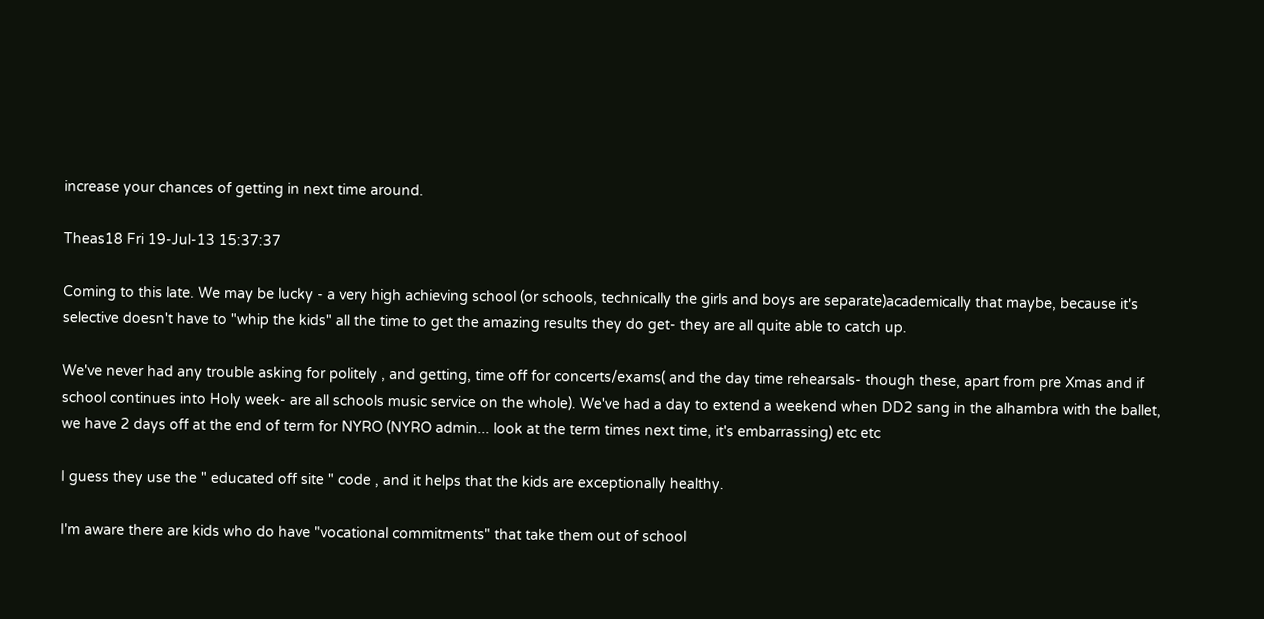increase your chances of getting in next time around.

Theas18 Fri 19-Jul-13 15:37:37

Coming to this late. We may be lucky - a very high achieving school (or schools, technically the girls and boys are separate)academically that maybe, because it's selective doesn't have to "whip the kids" all the time to get the amazing results they do get- they are all quite able to catch up.

We've never had any trouble asking for politely , and getting, time off for concerts/exams( and the day time rehearsals- though these, apart from pre Xmas and if school continues into Holy week- are all schools music service on the whole). We've had a day to extend a weekend when DD2 sang in the alhambra with the ballet, we have 2 days off at the end of term for NYRO (NYRO admin... look at the term times next time, it's embarrassing) etc etc

I guess they use the " educated off site " code , and it helps that the kids are exceptionally healthy.

I'm aware there are kids who do have "vocational commitments" that take them out of school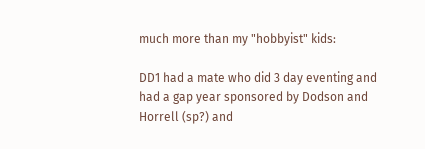much more than my "hobbyist" kids:

DD1 had a mate who did 3 day eventing and had a gap year sponsored by Dodson and Horrell (sp?) and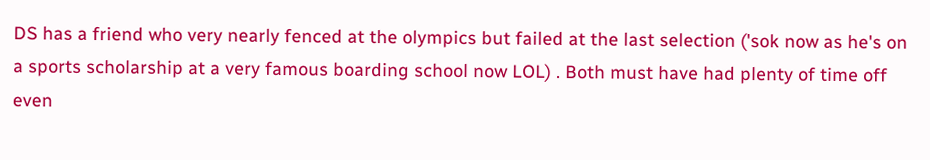DS has a friend who very nearly fenced at the olympics but failed at the last selection ('sok now as he's on a sports scholarship at a very famous boarding school now LOL) . Both must have had plenty of time off even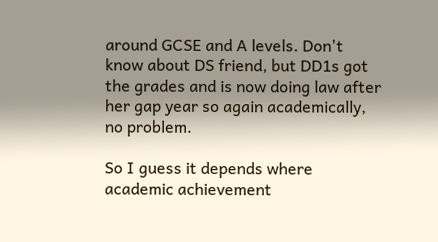around GCSE and A levels. Don't know about DS friend, but DD1s got the grades and is now doing law after her gap year so again academically, no problem.

So I guess it depends where academic achievement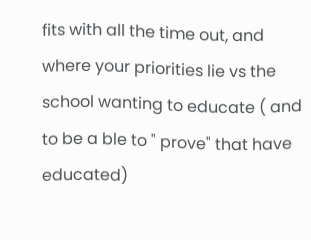fits with all the time out, and where your priorities lie vs the school wanting to educate ( and to be a ble to " prove" that have educated)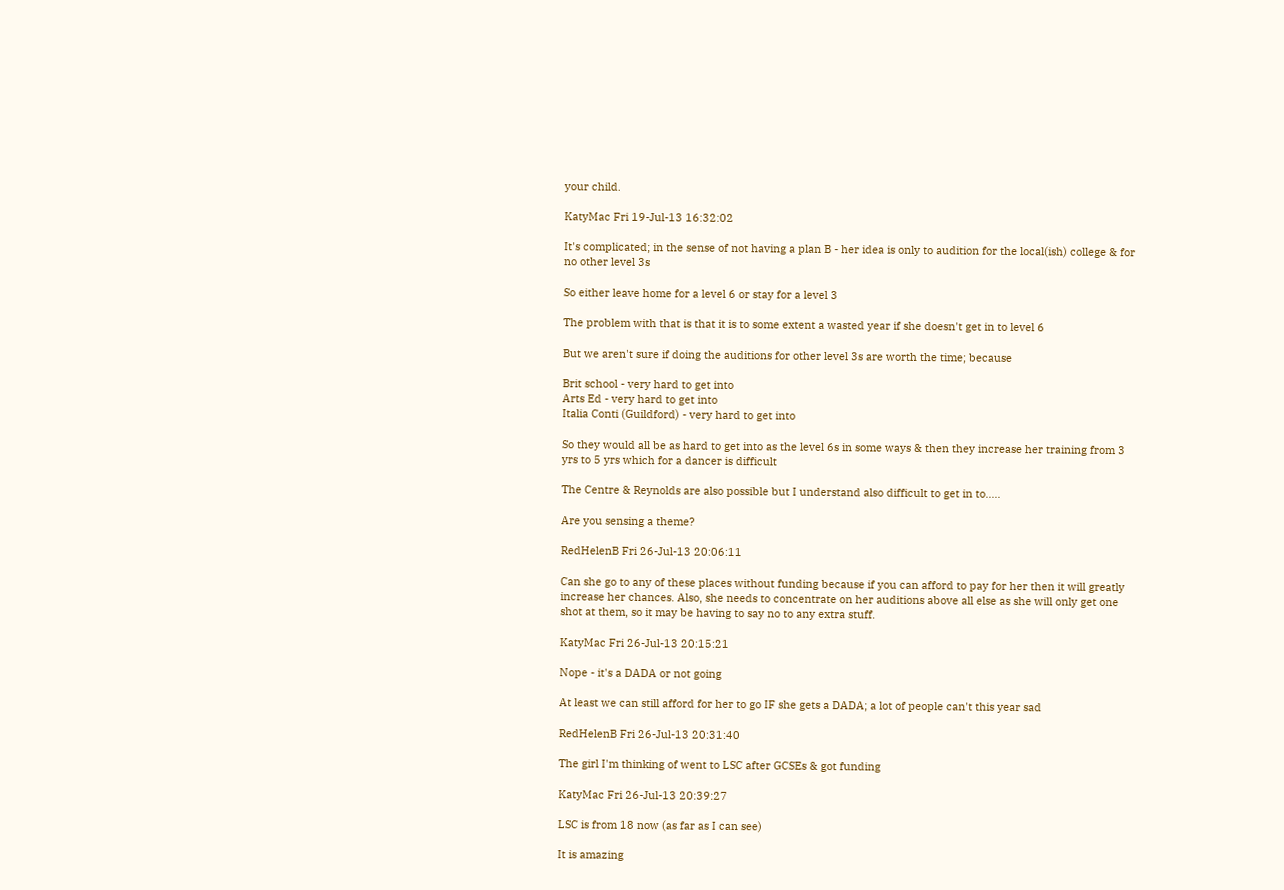your child.

KatyMac Fri 19-Jul-13 16:32:02

It's complicated; in the sense of not having a plan B - her idea is only to audition for the local(ish) college & for no other level 3s

So either leave home for a level 6 or stay for a level 3

The problem with that is that it is to some extent a wasted year if she doesn't get in to level 6

But we aren't sure if doing the auditions for other level 3s are worth the time; because

Brit school - very hard to get into
Arts Ed - very hard to get into
Italia Conti (Guildford) - very hard to get into

So they would all be as hard to get into as the level 6s in some ways & then they increase her training from 3 yrs to 5 yrs which for a dancer is difficult

The Centre & Reynolds are also possible but I understand also difficult to get in to.....

Are you sensing a theme?

RedHelenB Fri 26-Jul-13 20:06:11

Can she go to any of these places without funding because if you can afford to pay for her then it will greatly increase her chances. Also, she needs to concentrate on her auditions above all else as she will only get one shot at them, so it may be having to say no to any extra stuff.

KatyMac Fri 26-Jul-13 20:15:21

Nope - it's a DADA or not going

At least we can still afford for her to go IF she gets a DADA; a lot of people can't this year sad

RedHelenB Fri 26-Jul-13 20:31:40

The girl I'm thinking of went to LSC after GCSEs & got funding

KatyMac Fri 26-Jul-13 20:39:27

LSC is from 18 now (as far as I can see)

It is amazing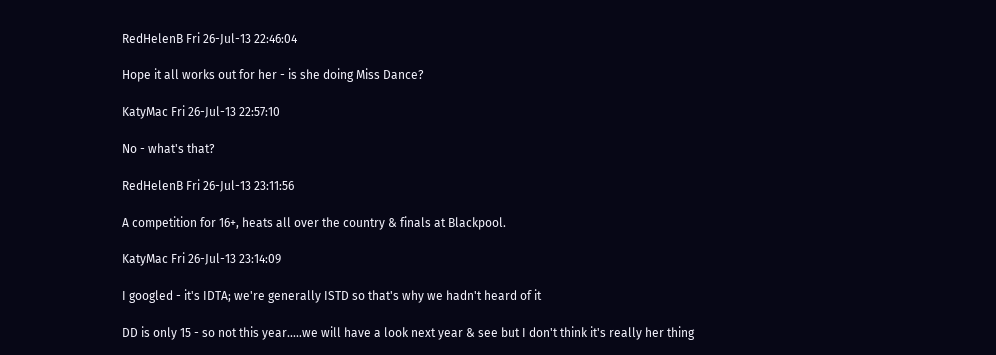RedHelenB Fri 26-Jul-13 22:46:04

Hope it all works out for her - is she doing Miss Dance?

KatyMac Fri 26-Jul-13 22:57:10

No - what's that?

RedHelenB Fri 26-Jul-13 23:11:56

A competition for 16+, heats all over the country & finals at Blackpool.

KatyMac Fri 26-Jul-13 23:14:09

I googled - it's IDTA; we're generally ISTD so that's why we hadn't heard of it

DD is only 15 - so not this year.....we will have a look next year & see but I don't think it's really her thing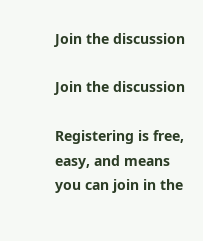Join the discussion

Join the discussion

Registering is free, easy, and means you can join in the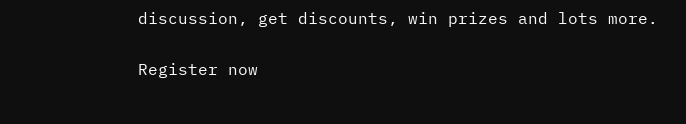discussion, get discounts, win prizes and lots more.

Register now